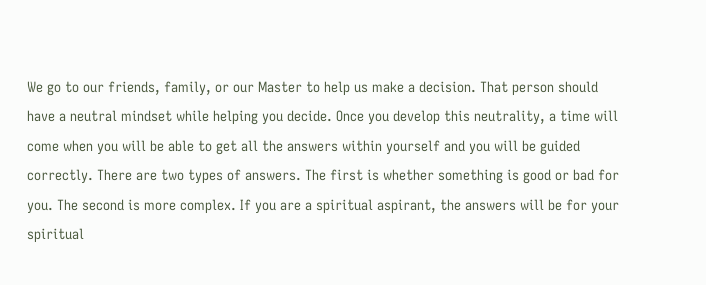We go to our friends, family, or our Master to help us make a decision. That person should have a neutral mindset while helping you decide. Once you develop this neutrality, a time will come when you will be able to get all the answers within yourself and you will be guided correctly. There are two types of answers. The first is whether something is good or bad for you. The second is more complex. If you are a spiritual aspirant, the answers will be for your spiritual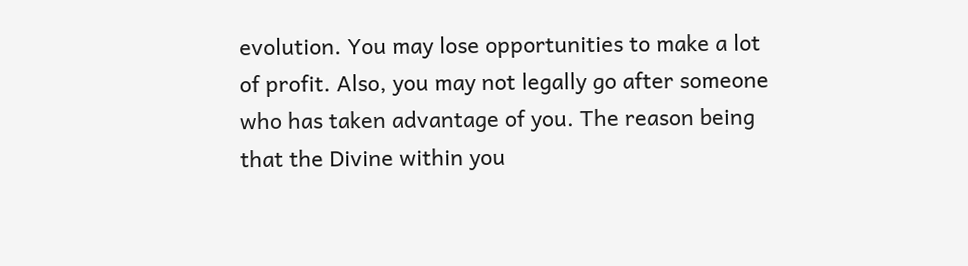evolution. You may lose opportunities to make a lot of profit. Also, you may not legally go after someone who has taken advantage of you. The reason being that the Divine within you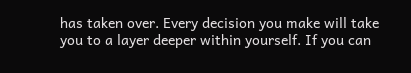has taken over. Every decision you make will take you to a layer deeper within yourself. If you can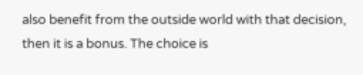also benefit from the outside world with that decision, then it is a bonus. The choice is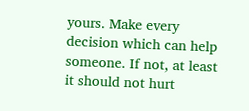yours. Make every decision which can help someone. If not, at least it should not hurt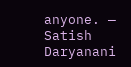anyone. — Satish Daryanani